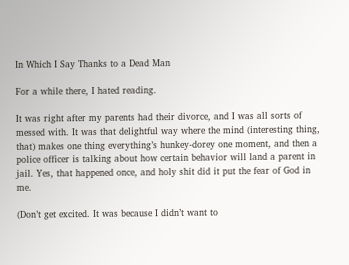In Which I Say Thanks to a Dead Man

For a while there, I hated reading.

It was right after my parents had their divorce, and I was all sorts of messed with. It was that delightful way where the mind (interesting thing, that) makes one thing everything’s hunkey-dorey one moment, and then a police officer is talking about how certain behavior will land a parent in jail. Yes, that happened once, and holy shit did it put the fear of God in me.

(Don’t get excited. It was because I didn’t want to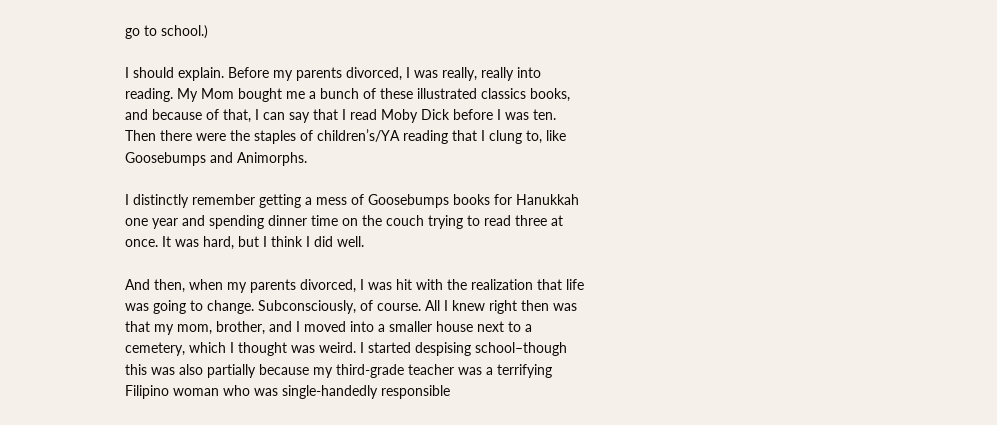go to school.)

I should explain. Before my parents divorced, I was really, really into reading. My Mom bought me a bunch of these illustrated classics books, and because of that, I can say that I read Moby Dick before I was ten. Then there were the staples of children’s/YA reading that I clung to, like Goosebumps and Animorphs.

I distinctly remember getting a mess of Goosebumps books for Hanukkah one year and spending dinner time on the couch trying to read three at once. It was hard, but I think I did well.

And then, when my parents divorced, I was hit with the realization that life was going to change. Subconsciously, of course. All I knew right then was that my mom, brother, and I moved into a smaller house next to a cemetery, which I thought was weird. I started despising school–though this was also partially because my third-grade teacher was a terrifying Filipino woman who was single-handedly responsible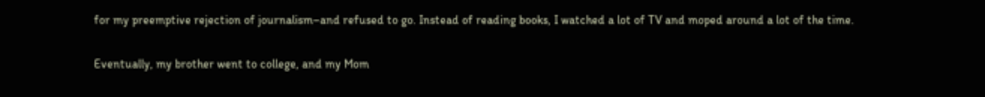for my preemptive rejection of journalism–and refused to go. Instead of reading books, I watched a lot of TV and moped around a lot of the time.

Eventually, my brother went to college, and my Mom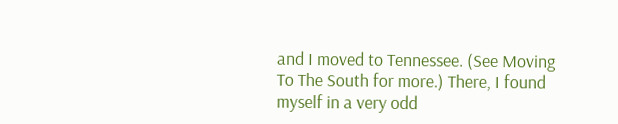and I moved to Tennessee. (See Moving To The South for more.) There, I found myself in a very odd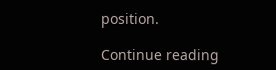position.

Continue reading